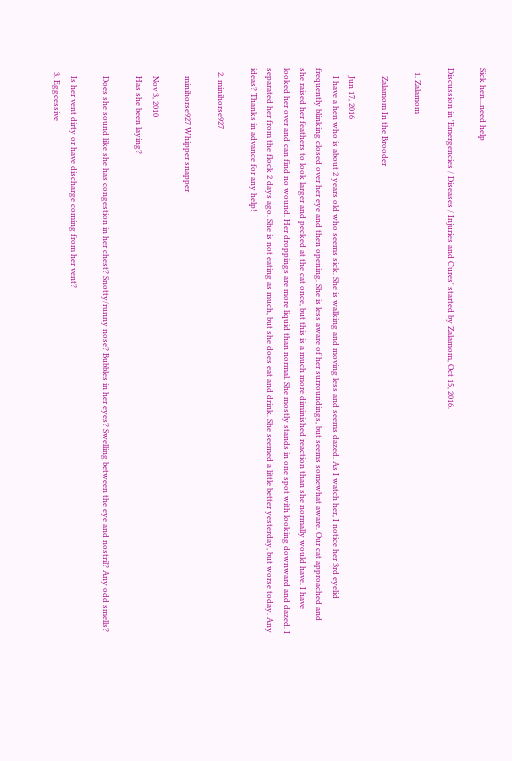Sick hen...need help

Discussion in 'Emergencies / Diseases / Injuries and Cures' started by Zalamom, Oct 15, 2016.

  1. Zalamom

    Zalamom In the Brooder

    Jun 17, 2016
    I have a hen who is about 2 years old who seems sick. She is walking and moving less and seems dazed. As I watch her, I notice her 3rd eyelid frequently blinking closed over her eye and then opening. She is less aware of her surroundings, but seems somewhat aware. Our cat approached and she raised her feathers to look larger and pecked at the cat once, but this is a much more diminished reaction than she normally would have. I have looked her over and can find no wound. Her droppings are more liquid than normal. She mostly stands in one spot with looking downward and dazed. I separated her from the flock 2 days ago. She is not eating as much, but she does eat and drink. She seemed a little better yesterday, but worse today. Any ideas? Thanks in advance for any help!

  2. minihorse927

    minihorse927 Whipper snapper

    Nov 3, 2010
    Has she been laying?

    Does she sound like she has congestion in her chest? Snotty/runny nose? Bubbles in her eyes? Swelling between the eye and nostril? Any odd smells?

    Is her vent dirty or have discharge coming from her vent?
  3. Eggcessive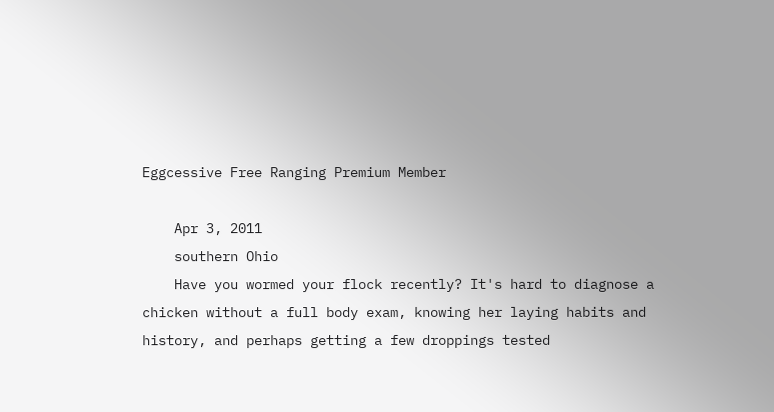Eggcessive Free Ranging Premium Member

    Apr 3, 2011
    southern Ohio
    Have you wormed your flock recently? It's hard to diagnose a chicken without a full body exam, knowing her laying habits and history, and perhaps getting a few droppings tested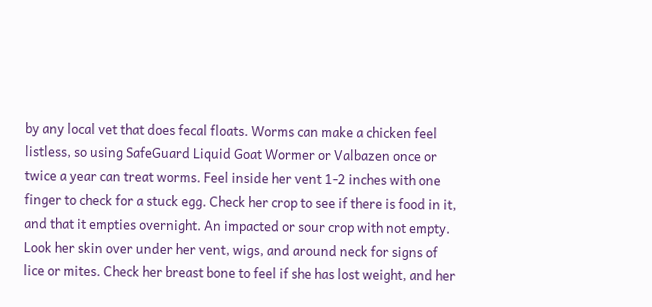by any local vet that does fecal floats. Worms can make a chicken feel listless, so using SafeGuard Liquid Goat Wormer or Valbazen once or twice a year can treat worms. Feel inside her vent 1-2 inches with one finger to check for a stuck egg. Check her crop to see if there is food in it, and that it empties overnight. An impacted or sour crop with not empty. Look her skin over under her vent, wigs, and around neck for signs of lice or mites. Check her breast bone to feel if she has lost weight, and her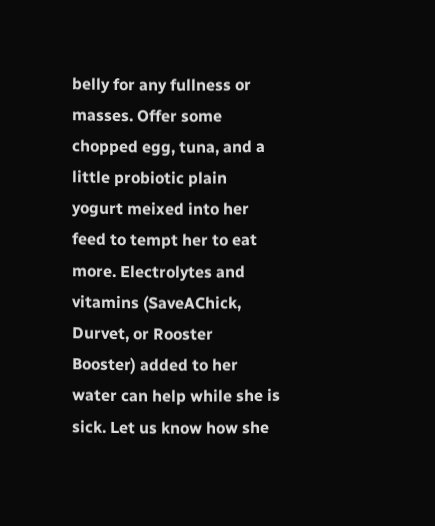belly for any fullness or masses. Offer some chopped egg, tuna, and a little probiotic plain yogurt meixed into her feed to tempt her to eat more. Electrolytes and vitamins (SaveAChick, Durvet, or Rooster Booster) added to her water can help while she is sick. Let us know how she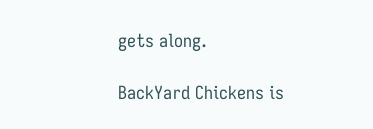gets along.

BackYard Chickens is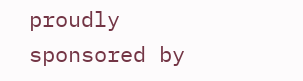proudly sponsored by